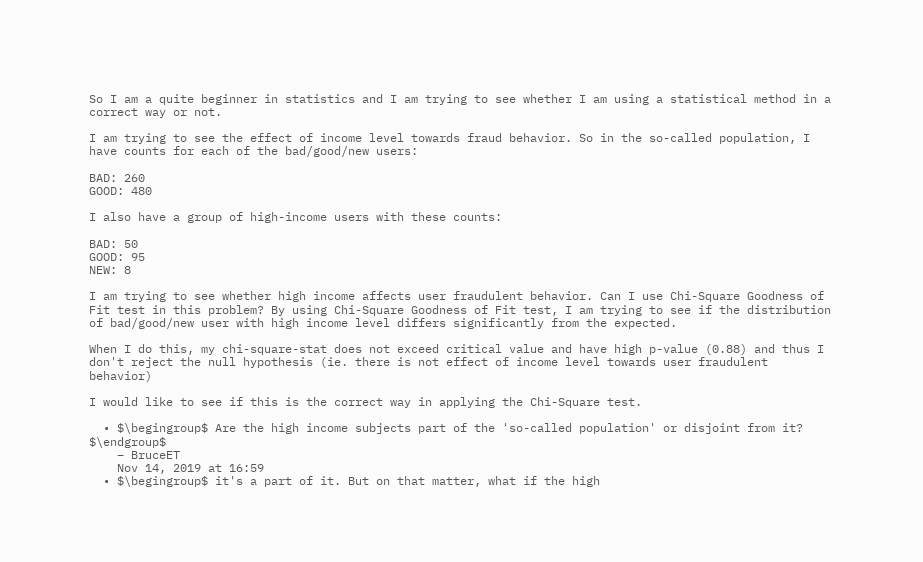So I am a quite beginner in statistics and I am trying to see whether I am using a statistical method in a correct way or not.

I am trying to see the effect of income level towards fraud behavior. So in the so-called population, I have counts for each of the bad/good/new users:

BAD: 260
GOOD: 480

I also have a group of high-income users with these counts:

BAD: 50
GOOD: 95
NEW: 8

I am trying to see whether high income affects user fraudulent behavior. Can I use Chi-Square Goodness of Fit test in this problem? By using Chi-Square Goodness of Fit test, I am trying to see if the distribution of bad/good/new user with high income level differs significantly from the expected.

When I do this, my chi-square-stat does not exceed critical value and have high p-value (0.88) and thus I don't reject the null hypothesis (ie. there is not effect of income level towards user fraudulent behavior)

I would like to see if this is the correct way in applying the Chi-Square test.

  • $\begingroup$ Are the high income subjects part of the 'so-called population' or disjoint from it? $\endgroup$
    – BruceET
    Nov 14, 2019 at 16:59
  • $\begingroup$ it's a part of it. But on that matter, what if the high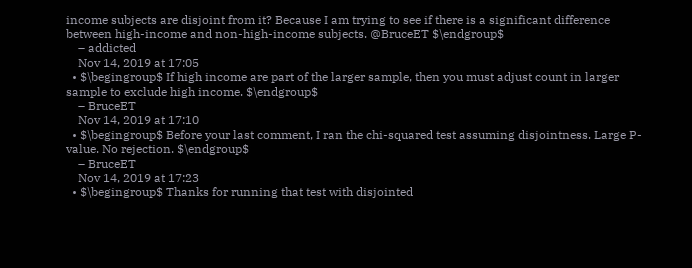income subjects are disjoint from it? Because I am trying to see if there is a significant difference between high-income and non-high-income subjects. @BruceET $\endgroup$
    – addicted
    Nov 14, 2019 at 17:05
  • $\begingroup$ If high income are part of the larger sample, then you must adjust count in larger sample to exclude high income. $\endgroup$
    – BruceET
    Nov 14, 2019 at 17:10
  • $\begingroup$ Before your last comment, I ran the chi-squared test assuming disjointness. Large P-value. No rejection. $\endgroup$
    – BruceET
    Nov 14, 2019 at 17:23
  • $\begingroup$ Thanks for running that test with disjointed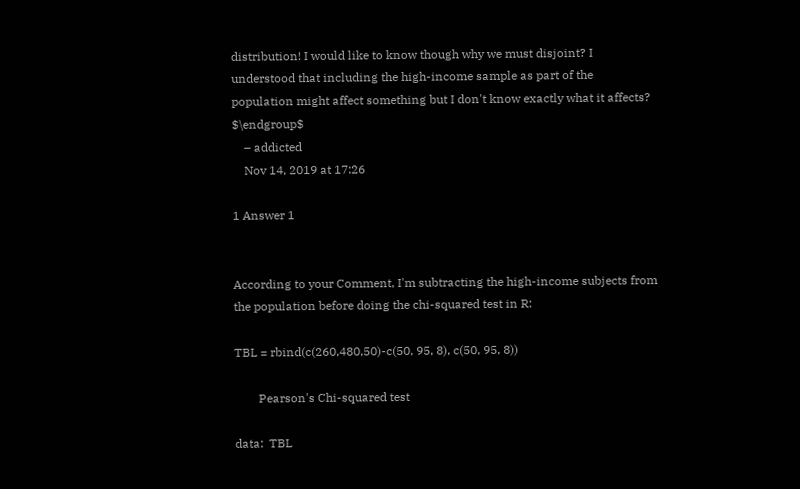distribution! I would like to know though why we must disjoint? I understood that including the high-income sample as part of the population might affect something but I don't know exactly what it affects? $\endgroup$
    – addicted
    Nov 14, 2019 at 17:26

1 Answer 1


According to your Comment, I'm subtracting the high-income subjects from the population before doing the chi-squared test in R:

TBL = rbind(c(260,480,50)-c(50, 95, 8), c(50, 95, 8))

        Pearson's Chi-squared test

data:  TBL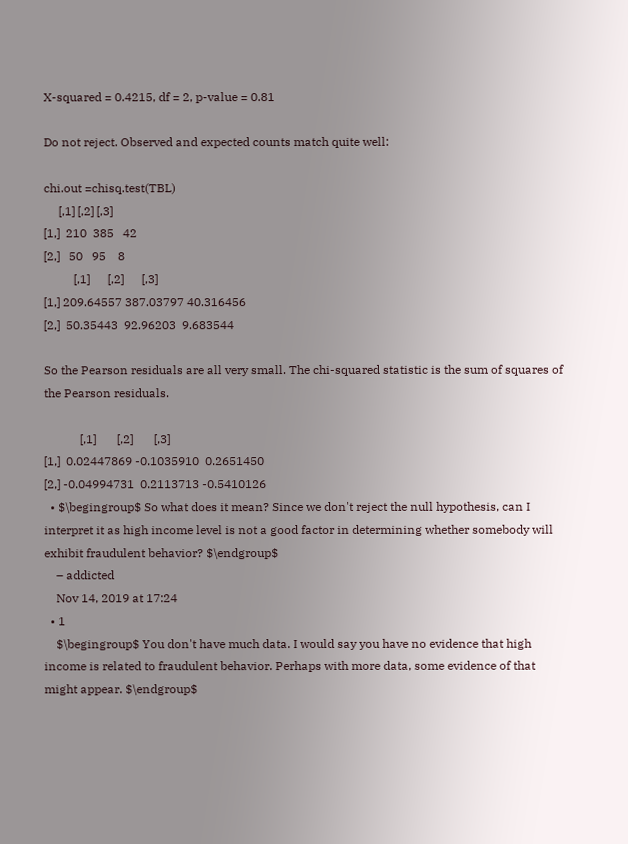X-squared = 0.4215, df = 2, p-value = 0.81

Do not reject. Observed and expected counts match quite well:

chi.out =chisq.test(TBL)
     [,1] [,2] [,3]
[1,]  210  385   42
[2,]   50   95    8
          [,1]      [,2]      [,3]
[1,] 209.64557 387.03797 40.316456
[2,]  50.35443  92.96203  9.683544

So the Pearson residuals are all very small. The chi-squared statistic is the sum of squares of the Pearson residuals.

            [,1]       [,2]       [,3]
[1,]  0.02447869 -0.1035910  0.2651450
[2,] -0.04994731  0.2113713 -0.5410126
  • $\begingroup$ So what does it mean? Since we don't reject the null hypothesis, can I interpret it as high income level is not a good factor in determining whether somebody will exhibit fraudulent behavior? $\endgroup$
    – addicted
    Nov 14, 2019 at 17:24
  • 1
    $\begingroup$ You don't have much data. I would say you have no evidence that high income is related to fraudulent behavior. Perhaps with more data, some evidence of that might appear. $\endgroup$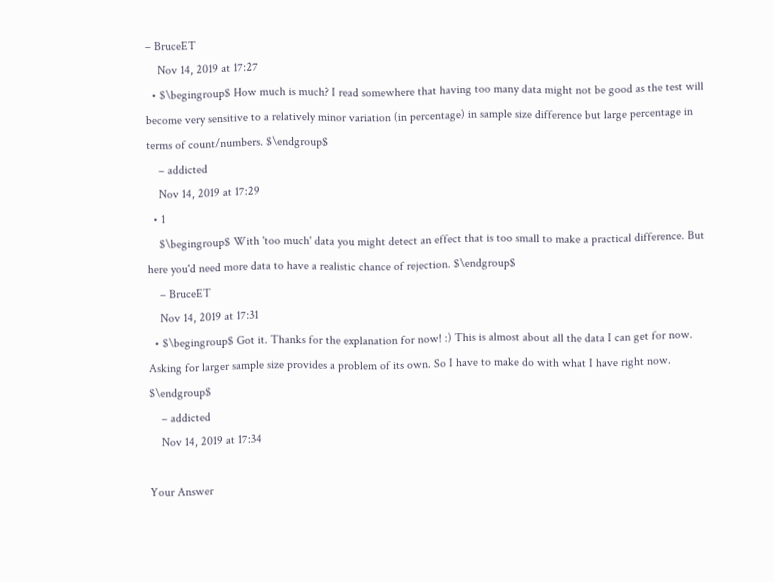– BruceET
    Nov 14, 2019 at 17:27
  • $\begingroup$ How much is much? I read somewhere that having too many data might not be good as the test will become very sensitive to a relatively minor variation (in percentage) in sample size difference but large percentage in terms of count/numbers. $\endgroup$
    – addicted
    Nov 14, 2019 at 17:29
  • 1
    $\begingroup$ With 'too much' data you might detect an effect that is too small to make a practical difference. But here you'd need more data to have a realistic chance of rejection. $\endgroup$
    – BruceET
    Nov 14, 2019 at 17:31
  • $\begingroup$ Got it. Thanks for the explanation for now! :) This is almost about all the data I can get for now. Asking for larger sample size provides a problem of its own. So I have to make do with what I have right now. $\endgroup$
    – addicted
    Nov 14, 2019 at 17:34

Your Answer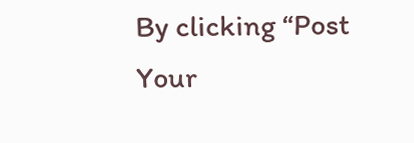By clicking “Post Your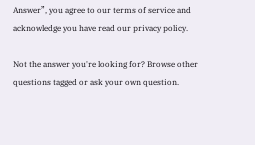Answer”, you agree to our terms of service and acknowledge you have read our privacy policy.

Not the answer you're looking for? Browse other questions tagged or ask your own question.